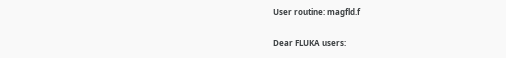User routine: magfld.f

Dear FLUKA users: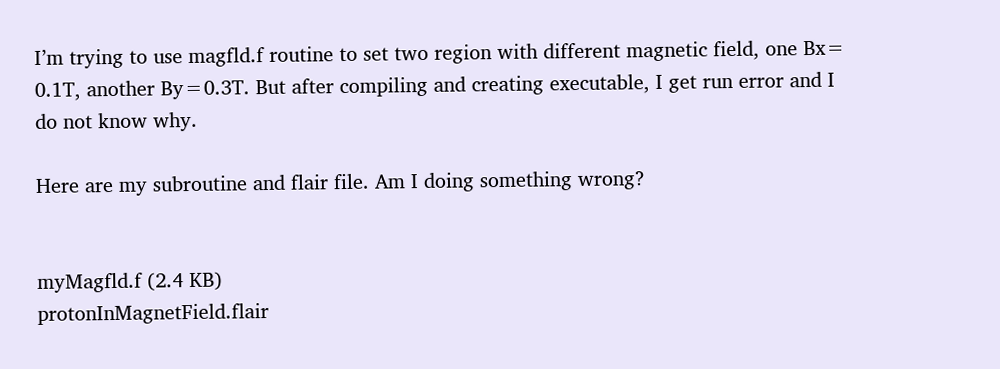I’m trying to use magfld.f routine to set two region with different magnetic field, one Bx= 0.1T, another By=0.3T. But after compiling and creating executable, I get run error and I do not know why.

Here are my subroutine and flair file. Am I doing something wrong?


myMagfld.f (2.4 KB)
protonInMagnetField.flair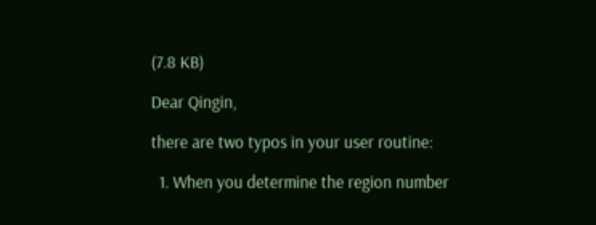(7.8 KB)

Dear Qingin,

there are two typos in your user routine:

  1. When you determine the region number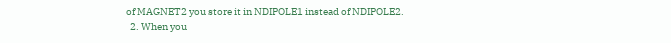of MAGNET2 you store it in NDIPOLE1 instead of NDIPOLE2.
  2. When you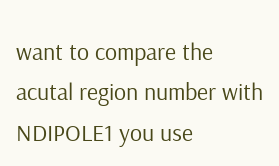want to compare the acutal region number with NDIPOLE1 you use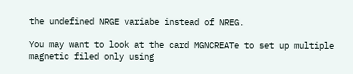the undefined NRGE variabe instead of NREG.

You may want to look at the card MGNCREATe to set up multiple magnetic filed only using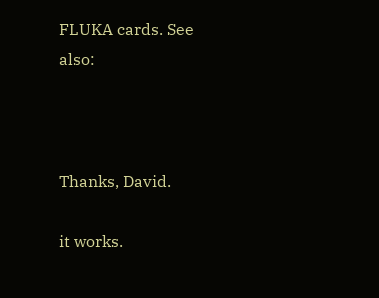FLUKA cards. See also:



Thanks, David.

it works.